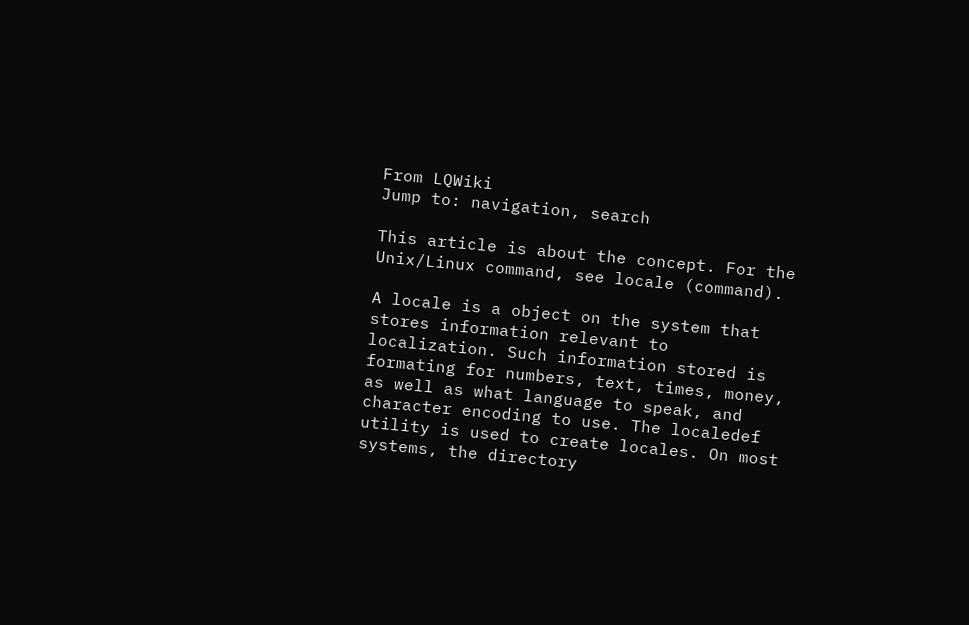From LQWiki
Jump to: navigation, search

This article is about the concept. For the Unix/Linux command, see locale (command).

A locale is a object on the system that stores information relevant to localization. Such information stored is formating for numbers, text, times, money, as well as what language to speak, and character encoding to use. The localedef utility is used to create locales. On most systems, the directory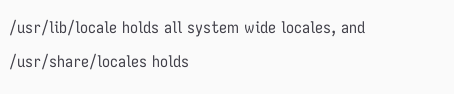/usr/lib/locale holds all system wide locales, and /usr/share/locales holds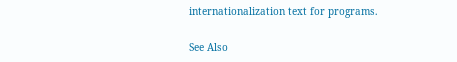internationalization text for programs.

See Also